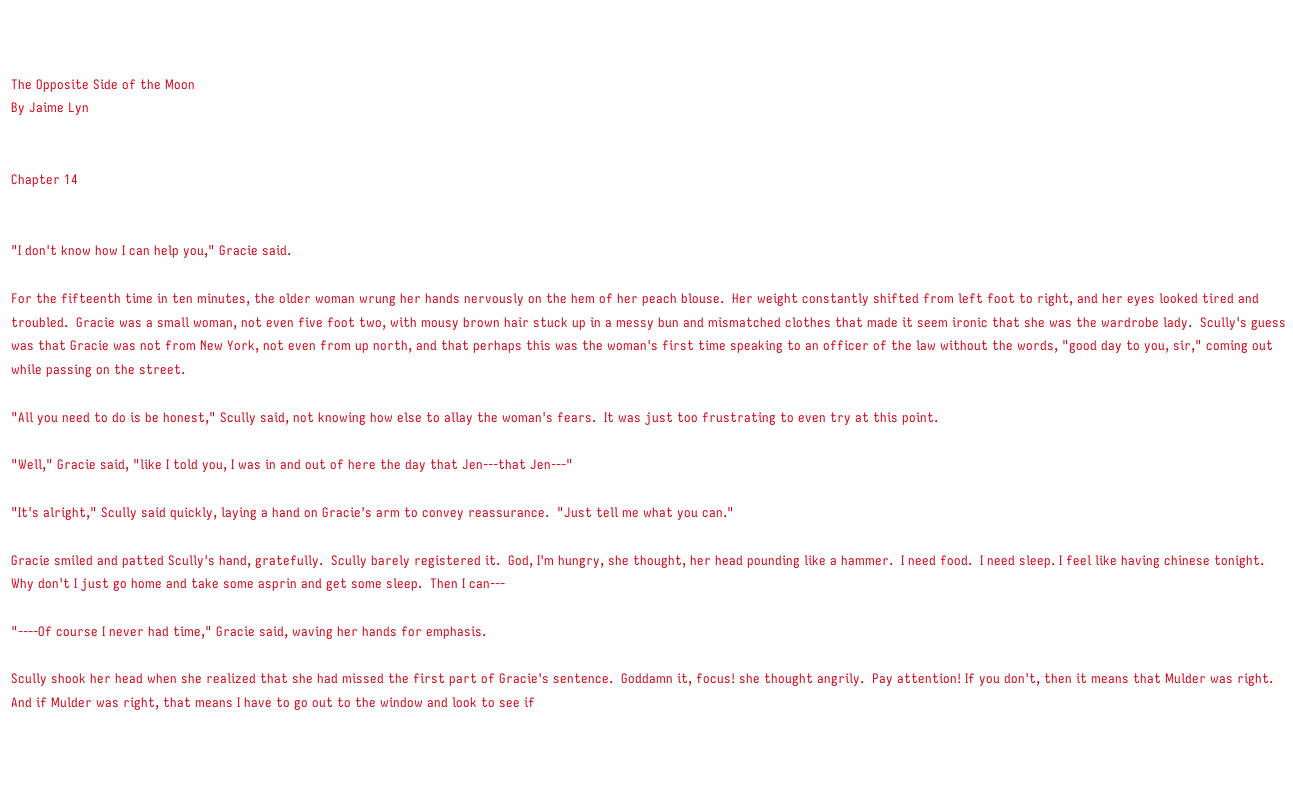The Opposite Side of the Moon
By Jaime Lyn


Chapter 14


"I don't know how I can help you," Gracie said.

For the fifteenth time in ten minutes, the older woman wrung her hands nervously on the hem of her peach blouse.  Her weight constantly shifted from left foot to right, and her eyes looked tired and troubled.  Gracie was a small woman, not even five foot two, with mousy brown hair stuck up in a messy bun and mismatched clothes that made it seem ironic that she was the wardrobe lady.  Scully's guess was that Gracie was not from New York, not even from up north, and that perhaps this was the woman's first time speaking to an officer of the law without the words, "good day to you, sir," coming out while passing on the street.

"All you need to do is be honest," Scully said, not knowing how else to allay the woman's fears.  It was just too frustrating to even try at this point.

"Well," Gracie said, "like I told you, I was in and out of here the day that Jen---that Jen---"

"It's alright," Scully said quickly, laying a hand on Gracie's arm to convey reassurance.  "Just tell me what you can."

Gracie smiled and patted Scully's hand, gratefully.  Scully barely registered it.  God, I'm hungry, she thought, her head pounding like a hammer.  I need food.  I need sleep. I feel like having chinese tonight.  Why don't I just go home and take some asprin and get some sleep.  Then I can---

"----Of course I never had time," Gracie said, waving her hands for emphasis.

Scully shook her head when she realized that she had missed the first part of Gracie's sentence.  Goddamn it, focus! she thought angrily.  Pay attention! If you don't, then it means that Mulder was right.  And if Mulder was right, that means I have to go out to the window and look to see if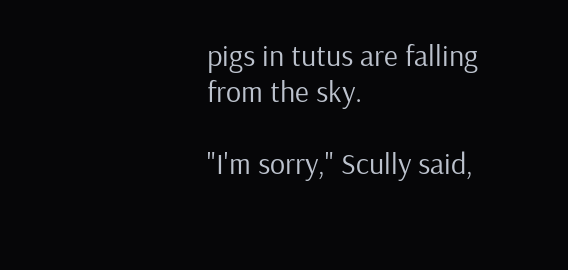pigs in tutus are falling from the sky.

"I'm sorry," Scully said,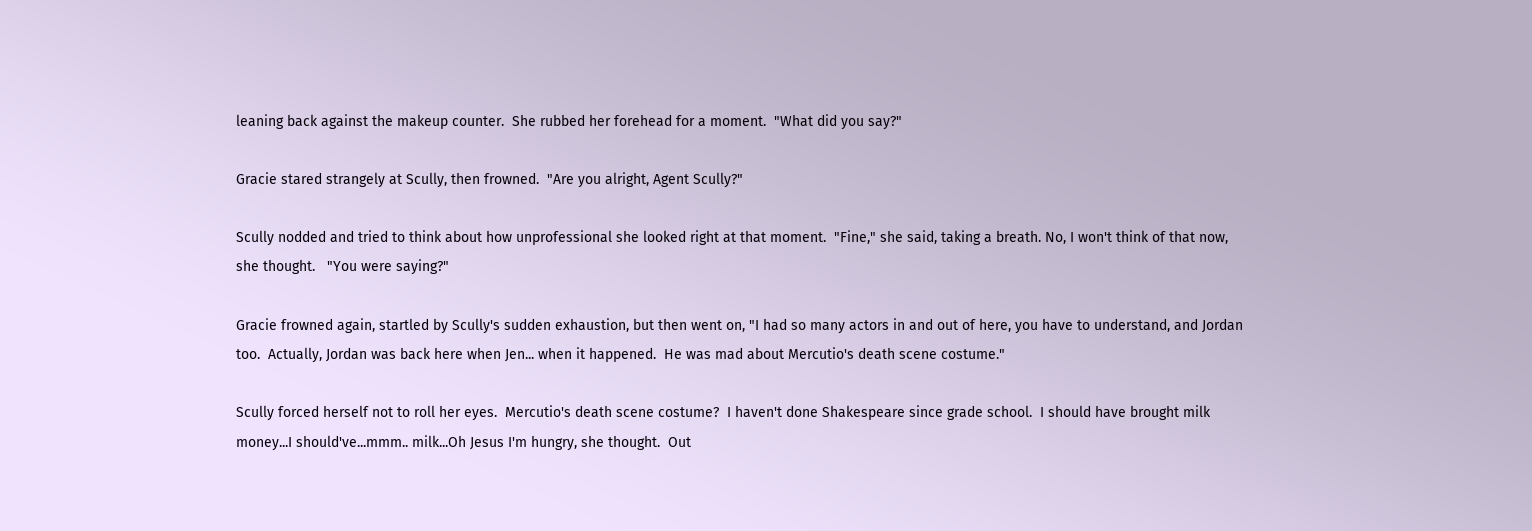leaning back against the makeup counter.  She rubbed her forehead for a moment.  "What did you say?"

Gracie stared strangely at Scully, then frowned.  "Are you alright, Agent Scully?"

Scully nodded and tried to think about how unprofessional she looked right at that moment.  "Fine," she said, taking a breath. No, I won't think of that now, she thought.   "You were saying?"

Gracie frowned again, startled by Scully's sudden exhaustion, but then went on, "I had so many actors in and out of here, you have to understand, and Jordan too.  Actually, Jordan was back here when Jen... when it happened.  He was mad about Mercutio's death scene costume."

Scully forced herself not to roll her eyes.  Mercutio's death scene costume?  I haven't done Shakespeare since grade school.  I should have brought milk money...I should've...mmm.. milk...Oh Jesus I'm hungry, she thought.  Out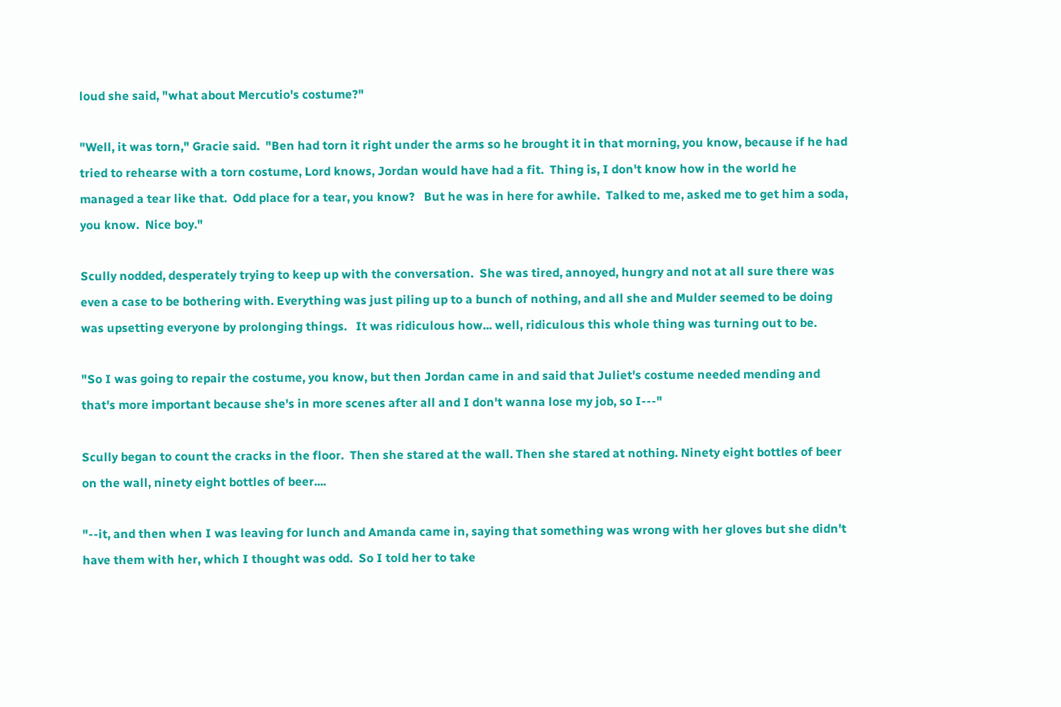loud she said, "what about Mercutio's costume?"

"Well, it was torn," Gracie said.  "Ben had torn it right under the arms so he brought it in that morning, you know, because if he had tried to rehearse with a torn costume, Lord knows, Jordan would have had a fit.  Thing is, I don't know how in the world he managed a tear like that.  Odd place for a tear, you know?   But he was in here for awhile.  Talked to me, asked me to get him a soda, you know.  Nice boy."

Scully nodded, desperately trying to keep up with the conversation.  She was tired, annoyed, hungry and not at all sure there was even a case to be bothering with. Everything was just piling up to a bunch of nothing, and all she and Mulder seemed to be doing was upsetting everyone by prolonging things.   It was ridiculous how... well, ridiculous this whole thing was turning out to be.

"So I was going to repair the costume, you know, but then Jordan came in and said that Juliet's costume needed mending and that's more important because she's in more scenes after all and I don't wanna lose my job, so I---"

Scully began to count the cracks in the floor.  Then she stared at the wall. Then she stared at nothing. Ninety eight bottles of beer on the wall, ninety eight bottles of beer....

"--it, and then when I was leaving for lunch and Amanda came in, saying that something was wrong with her gloves but she didn't have them with her, which I thought was odd.  So I told her to take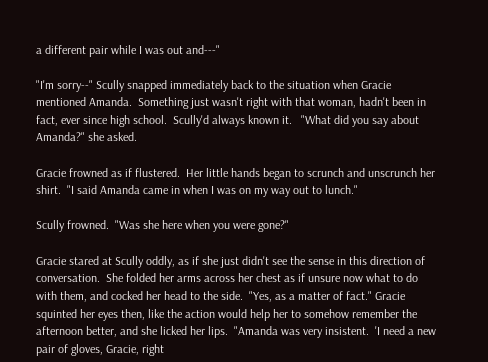a different pair while I was out and---"

"I'm sorry--" Scully snapped immediately back to the situation when Gracie mentioned Amanda.  Something just wasn't right with that woman, hadn't been in fact, ever since high school.  Scully'd always known it.   "What did you say about Amanda?" she asked.

Gracie frowned as if flustered.  Her little hands began to scrunch and unscrunch her shirt.  "I said Amanda came in when I was on my way out to lunch."

Scully frowned.  "Was she here when you were gone?"

Gracie stared at Scully oddly, as if she just didn't see the sense in this direction of conversation.  She folded her arms across her chest as if unsure now what to do with them, and cocked her head to the side.  "Yes, as a matter of fact." Gracie squinted her eyes then, like the action would help her to somehow remember the afternoon better, and she licked her lips.  "Amanda was very insistent.  'I need a new pair of gloves, Gracie, right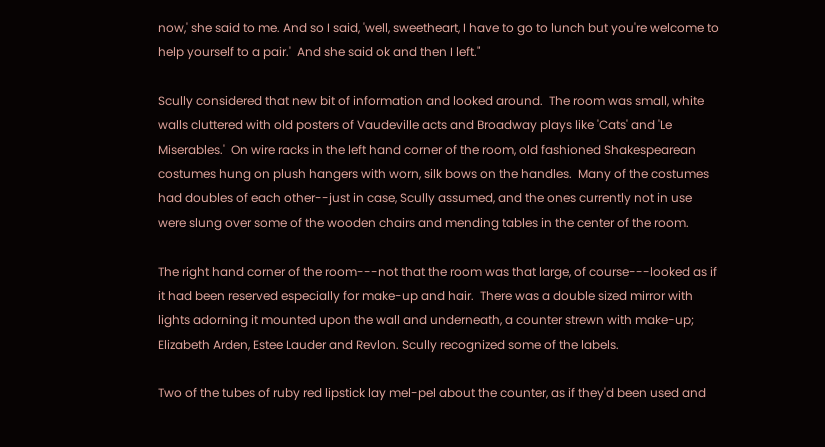now,' she said to me. And so I said, 'well, sweetheart, I have to go to lunch but you're welcome to help yourself to a pair.'  And she said ok and then I left."

Scully considered that new bit of information and looked around.  The room was small, white walls cluttered with old posters of Vaudeville acts and Broadway plays like 'Cats' and 'Le Miserables.'  On wire racks in the left hand corner of the room, old fashioned Shakespearean costumes hung on plush hangers with worn, silk bows on the handles.  Many of the costumes had doubles of each other--just in case, Scully assumed, and the ones currently not in use were slung over some of the wooden chairs and mending tables in the center of the room.

The right hand corner of the room---not that the room was that large, of course---looked as if it had been reserved especially for make-up and hair.  There was a double sized mirror with lights adorning it mounted upon the wall and underneath, a counter strewn with make-up; Elizabeth Arden, Estee Lauder and Revlon. Scully recognized some of the labels.

Two of the tubes of ruby red lipstick lay mel-pel about the counter, as if they'd been used and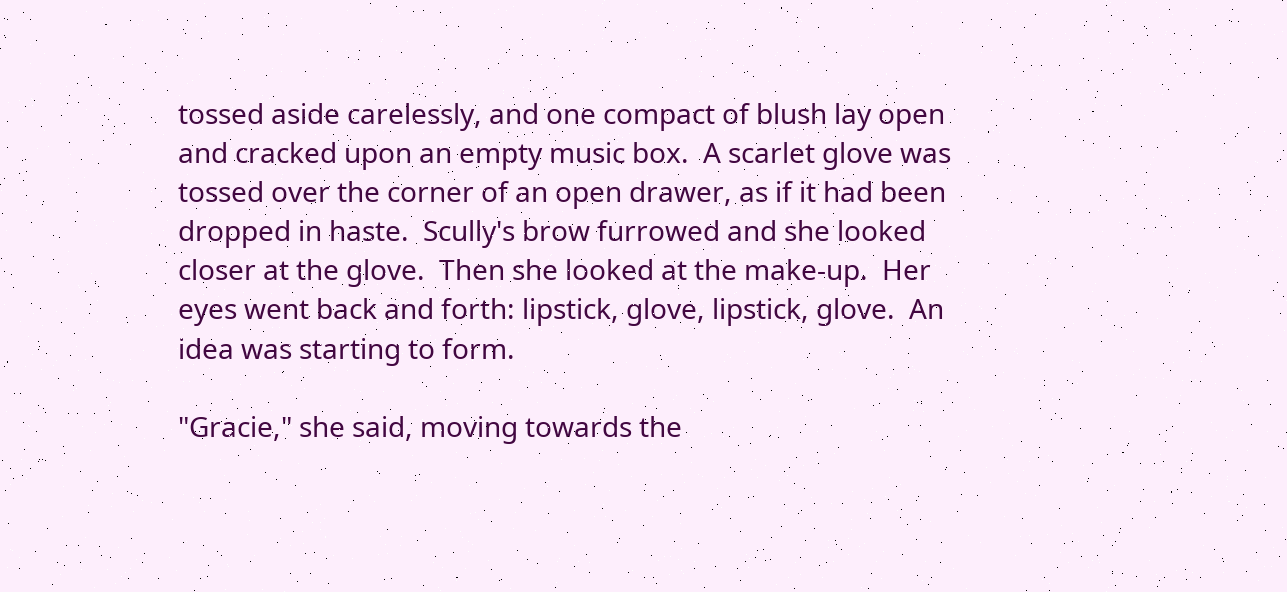tossed aside carelessly, and one compact of blush lay open and cracked upon an empty music box.  A scarlet glove was tossed over the corner of an open drawer, as if it had been dropped in haste.  Scully's brow furrowed and she looked closer at the glove.  Then she looked at the make-up.  Her eyes went back and forth: lipstick, glove, lipstick, glove.  An idea was starting to form.

"Gracie," she said, moving towards the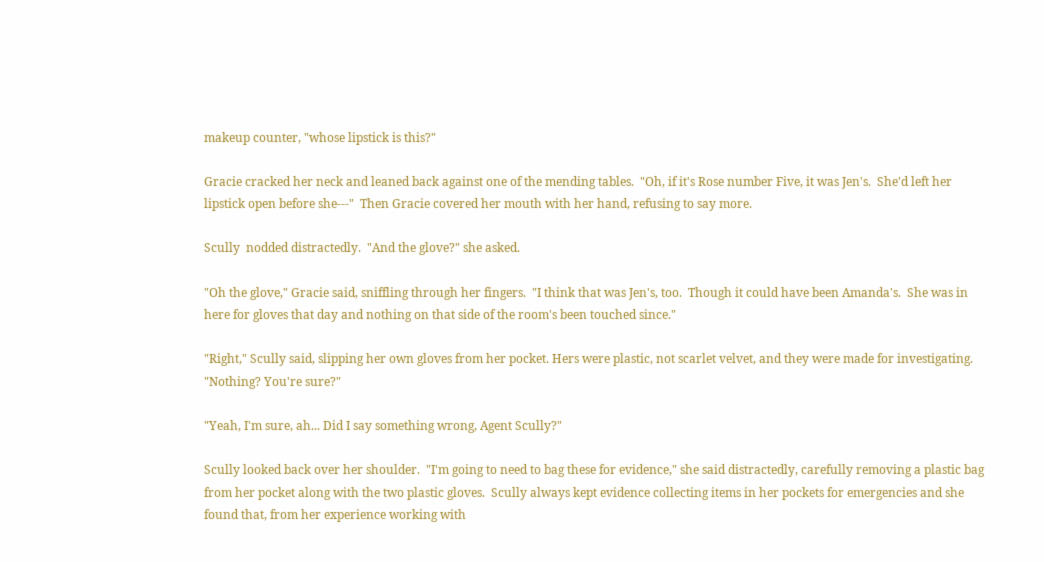makeup counter, "whose lipstick is this?"

Gracie cracked her neck and leaned back against one of the mending tables.  "Oh, if it's Rose number Five, it was Jen's.  She'd left her lipstick open before she---"  Then Gracie covered her mouth with her hand, refusing to say more.

Scully  nodded distractedly.  "And the glove?" she asked.

"Oh the glove," Gracie said, sniffling through her fingers.  "I think that was Jen's, too.  Though it could have been Amanda's.  She was in here for gloves that day and nothing on that side of the room's been touched since."

"Right," Scully said, slipping her own gloves from her pocket. Hers were plastic, not scarlet velvet, and they were made for investigating.  "Nothing? You're sure?"

"Yeah, I'm sure, ah... Did I say something wrong, Agent Scully?"

Scully looked back over her shoulder.  "I'm going to need to bag these for evidence," she said distractedly, carefully removing a plastic bag from her pocket along with the two plastic gloves.  Scully always kept evidence collecting items in her pockets for emergencies and she found that, from her experience working with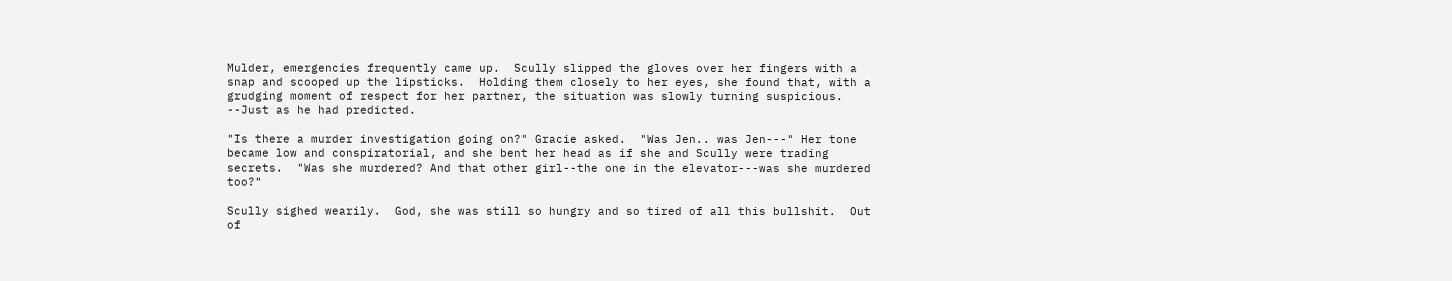Mulder, emergencies frequently came up.  Scully slipped the gloves over her fingers with a snap and scooped up the lipsticks.  Holding them closely to her eyes, she found that, with a grudging moment of respect for her partner, the situation was slowly turning suspicious.  --Just as he had predicted.

"Is there a murder investigation going on?" Gracie asked.  "Was Jen.. was Jen---" Her tone became low and conspiratorial, and she bent her head as if she and Scully were trading secrets.  "Was she murdered? And that other girl--the one in the elevator---was she murdered too?"

Scully sighed wearily.  God, she was still so hungry and so tired of all this bullshit.  Out of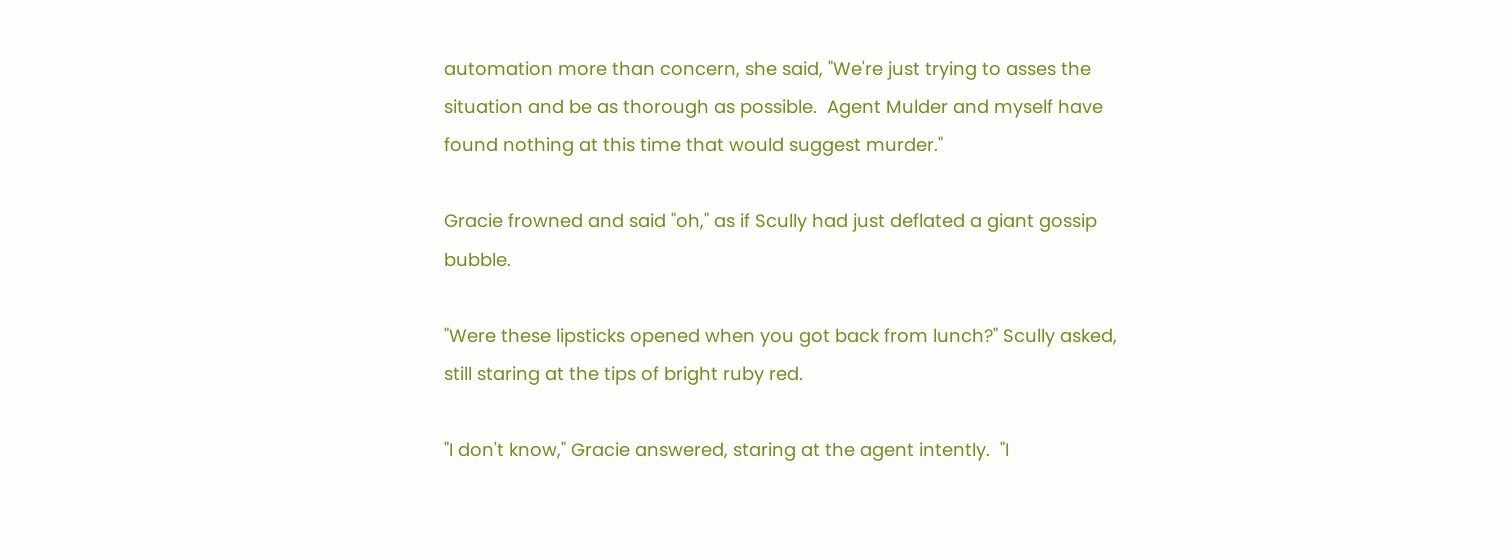automation more than concern, she said, "We're just trying to asses the situation and be as thorough as possible.  Agent Mulder and myself have found nothing at this time that would suggest murder."

Gracie frowned and said "oh," as if Scully had just deflated a giant gossip bubble.

"Were these lipsticks opened when you got back from lunch?" Scully asked, still staring at the tips of bright ruby red.

"I don't know," Gracie answered, staring at the agent intently.  "I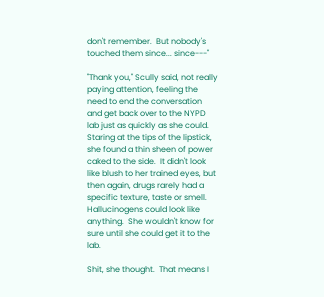don't remember.  But nobody's touched them since... since---"

"Thank you," Scully said, not really paying attention, feeling the need to end the conversation and get back over to the NYPD  lab just as quickly as she could.  Staring at the tips of the lipstick, she found a thin sheen of power caked to the side.  It didn't look like blush to her trained eyes, but then again, drugs rarely had a specific texture, taste or smell. Hallucinogens could look like anything.  She wouldn't know for sure until she could get it to the lab.

Shit, she thought.  That means I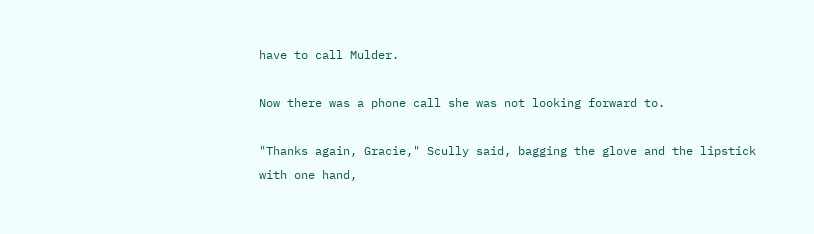have to call Mulder.

Now there was a phone call she was not looking forward to.

"Thanks again, Gracie," Scully said, bagging the glove and the lipstick with one hand,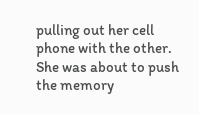pulling out her cell phone with the other.  She was about to push the memory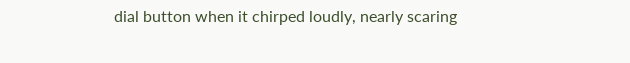dial button when it chirped loudly, nearly scaring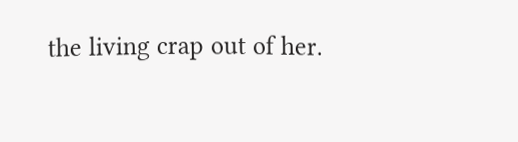the living crap out of her.